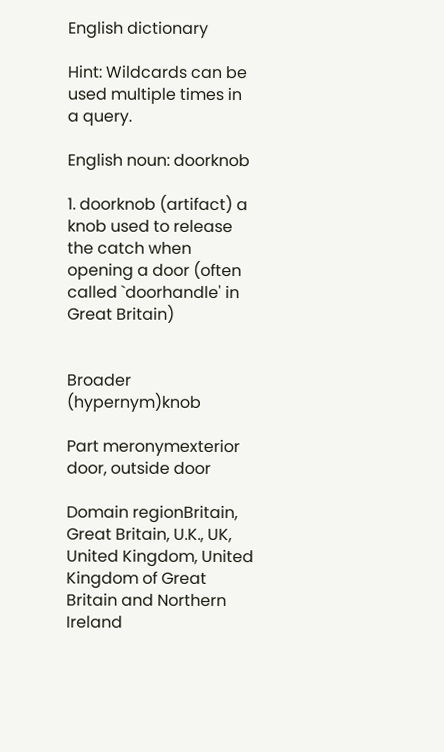English dictionary

Hint: Wildcards can be used multiple times in a query.

English noun: doorknob

1. doorknob (artifact) a knob used to release the catch when opening a door (often called `doorhandle' in Great Britain)


Broader (hypernym)knob

Part meronymexterior door, outside door

Domain regionBritain, Great Britain, U.K., UK, United Kingdom, United Kingdom of Great Britain and Northern Ireland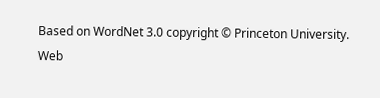Based on WordNet 3.0 copyright © Princeton University.
Web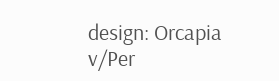design: Orcapia v/Per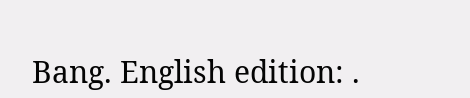Bang. English edition: .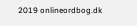2019 onlineordbog.dk